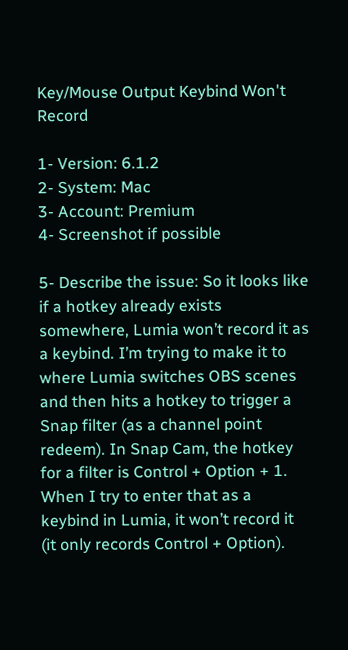Key/Mouse Output Keybind Won't Record

1- Version: 6.1.2
2- System: Mac
3- Account: Premium
4- Screenshot if possible

5- Describe the issue: So it looks like if a hotkey already exists somewhere, Lumia won’t record it as a keybind. I’m trying to make it to where Lumia switches OBS scenes and then hits a hotkey to trigger a Snap filter (as a channel point redeem). In Snap Cam, the hotkey for a filter is Control + Option + 1. When I try to enter that as a keybind in Lumia, it won’t record it (it only records Control + Option).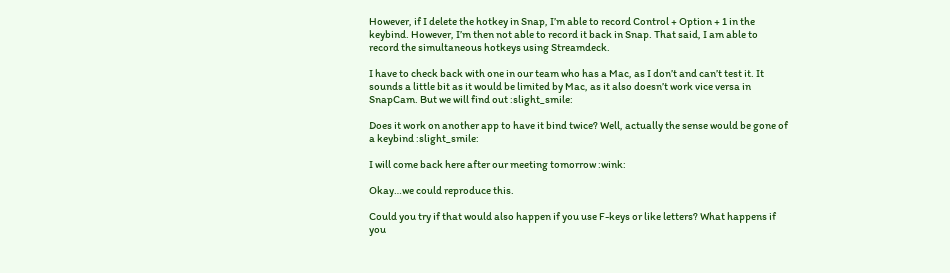However, if I delete the hotkey in Snap, I’m able to record Control + Option + 1 in the keybind. However, I’m then not able to record it back in Snap. That said, I am able to record the simultaneous hotkeys using Streamdeck.

I have to check back with one in our team who has a Mac, as I don’t and can’t test it. It sounds a little bit as it would be limited by Mac, as it also doesn’t work vice versa in SnapCam. But we will find out :slight_smile:

Does it work on another app to have it bind twice? Well, actually the sense would be gone of a keybind :slight_smile:

I will come back here after our meeting tomorrow :wink:

Okay…we could reproduce this.

Could you try if that would also happen if you use F-keys or like letters? What happens if you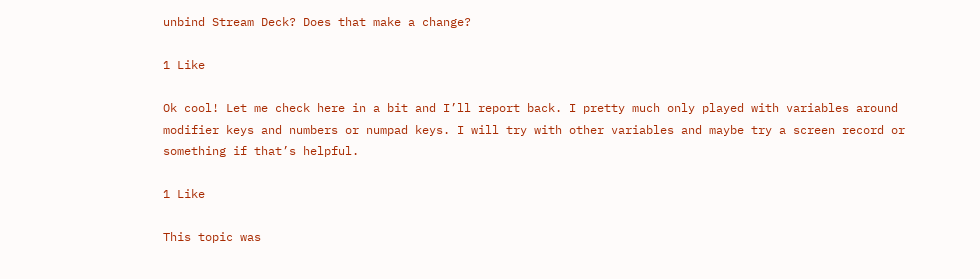unbind Stream Deck? Does that make a change?

1 Like

Ok cool! Let me check here in a bit and I’ll report back. I pretty much only played with variables around modifier keys and numbers or numpad keys. I will try with other variables and maybe try a screen record or something if that’s helpful.

1 Like

This topic was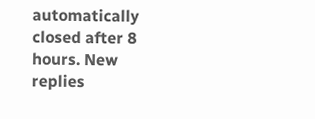automatically closed after 8 hours. New replies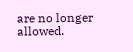are no longer allowed.